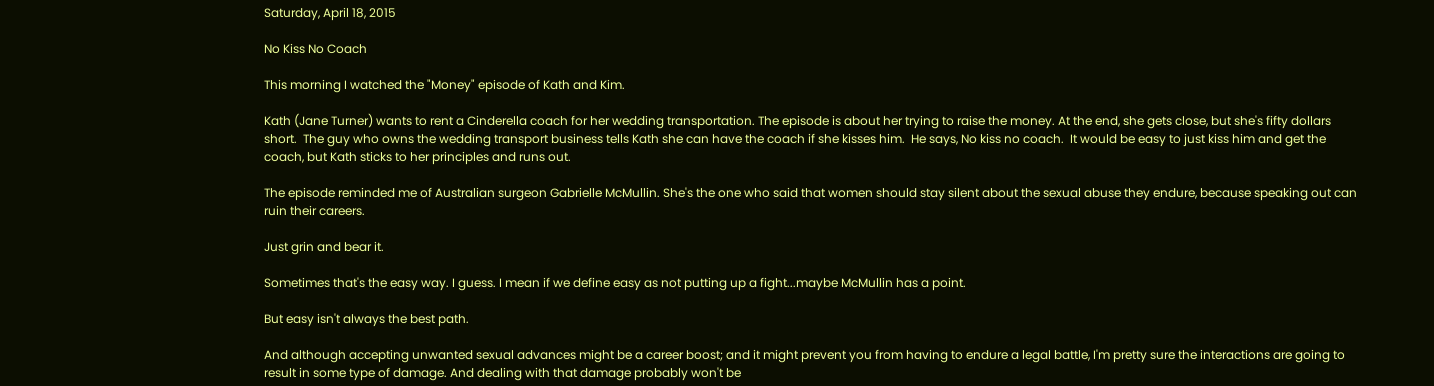Saturday, April 18, 2015

No Kiss No Coach

This morning I watched the "Money" episode of Kath and Kim.

Kath (Jane Turner) wants to rent a Cinderella coach for her wedding transportation. The episode is about her trying to raise the money. At the end, she gets close, but she's fifty dollars short.  The guy who owns the wedding transport business tells Kath she can have the coach if she kisses him.  He says, No kiss no coach.  It would be easy to just kiss him and get the coach, but Kath sticks to her principles and runs out.

The episode reminded me of Australian surgeon Gabrielle McMullin. She's the one who said that women should stay silent about the sexual abuse they endure, because speaking out can ruin their careers.

Just grin and bear it.

Sometimes that's the easy way. I guess. I mean if we define easy as not putting up a fight...maybe McMullin has a point.

But easy isn't always the best path.

And although accepting unwanted sexual advances might be a career boost; and it might prevent you from having to endure a legal battle, I'm pretty sure the interactions are going to result in some type of damage. And dealing with that damage probably won't be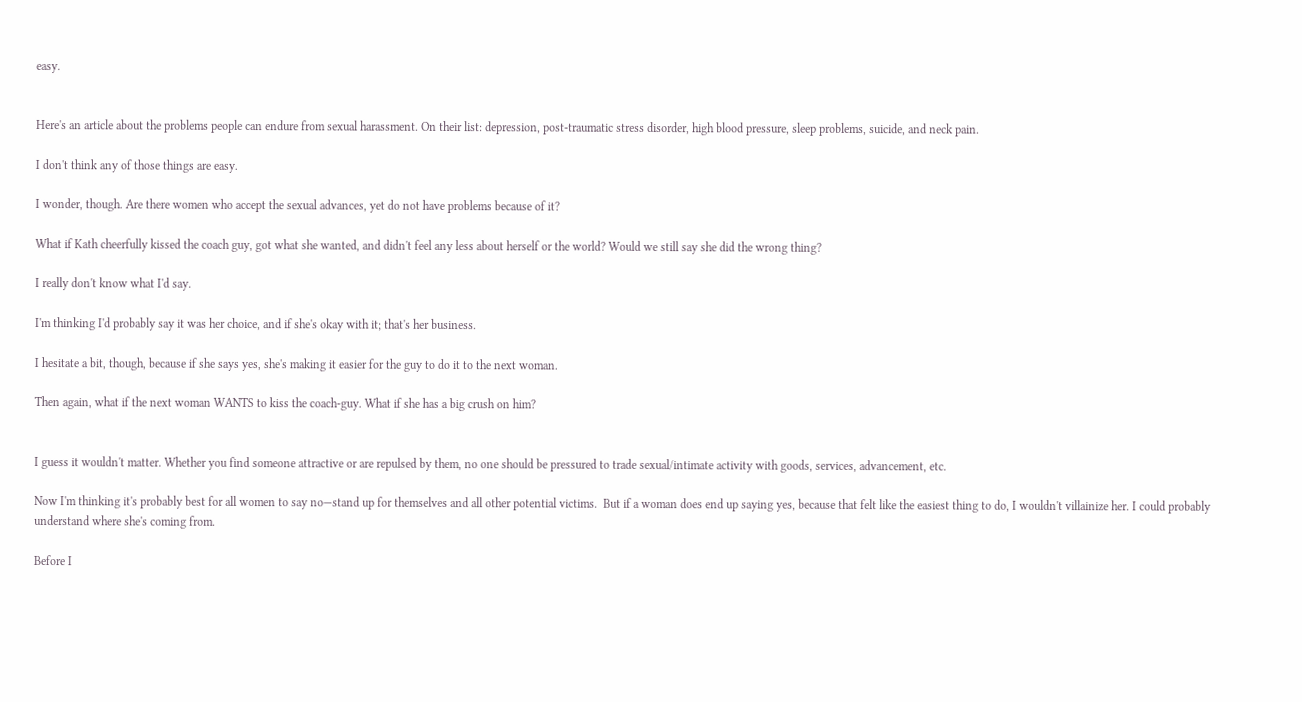easy.


Here's an article about the problems people can endure from sexual harassment. On their list: depression, post-traumatic stress disorder, high blood pressure, sleep problems, suicide, and neck pain.

I don't think any of those things are easy.

I wonder, though. Are there women who accept the sexual advances, yet do not have problems because of it?

What if Kath cheerfully kissed the coach guy, got what she wanted, and didn't feel any less about herself or the world? Would we still say she did the wrong thing?

I really don't know what I'd say.

I'm thinking I'd probably say it was her choice, and if she's okay with it; that's her business.

I hesitate a bit, though, because if she says yes, she's making it easier for the guy to do it to the next woman.

Then again, what if the next woman WANTS to kiss the coach-guy. What if she has a big crush on him?


I guess it wouldn't matter. Whether you find someone attractive or are repulsed by them, no one should be pressured to trade sexual/intimate activity with goods, services, advancement, etc.

Now I'm thinking it's probably best for all women to say no—stand up for themselves and all other potential victims.  But if a woman does end up saying yes, because that felt like the easiest thing to do, I wouldn't villainize her. I could probably understand where she's coming from.

Before I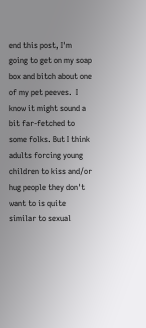end this post, I'm going to get on my soap box and bitch about one of my pet peeves.  I know it might sound a bit far-fetched to some folks. But I think adults forcing young children to kiss and/or hug people they don't want to is quite similar to sexual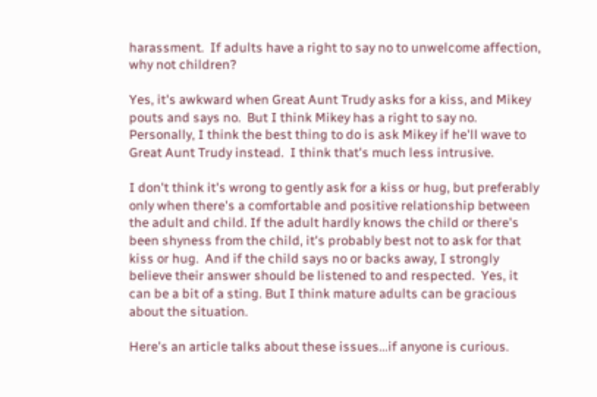harassment.  If adults have a right to say no to unwelcome affection, why not children?

Yes, it's awkward when Great Aunt Trudy asks for a kiss, and Mikey pouts and says no.  But I think Mikey has a right to say no. Personally, I think the best thing to do is ask Mikey if he'll wave to Great Aunt Trudy instead.  I think that's much less intrusive.

I don't think it's wrong to gently ask for a kiss or hug, but preferably only when there's a comfortable and positive relationship between the adult and child. If the adult hardly knows the child or there's been shyness from the child, it's probably best not to ask for that kiss or hug.  And if the child says no or backs away, I strongly believe their answer should be listened to and respected.  Yes, it can be a bit of a sting. But I think mature adults can be gracious about the situation.

Here's an article talks about these issues...if anyone is curious.